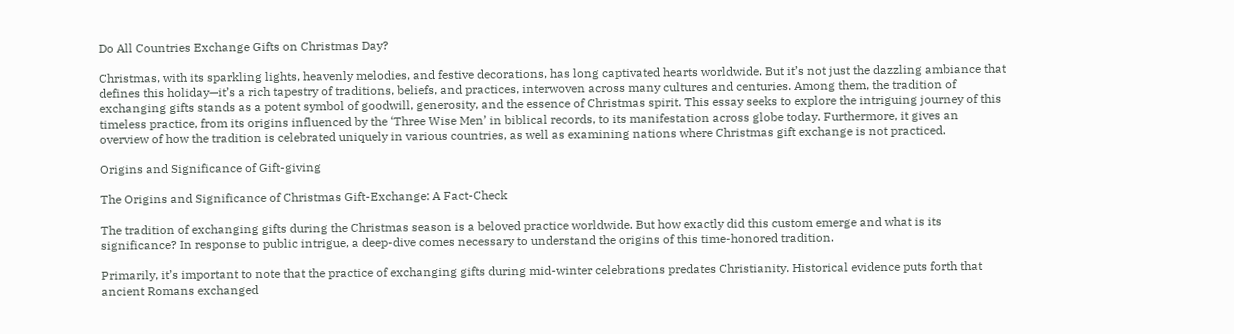Do All Countries Exchange Gifts on Christmas Day?

Christmas, with its sparkling lights, heavenly melodies, and festive decorations, has long captivated hearts worldwide. But it’s not just the dazzling ambiance that defines this holiday—it’s a rich tapestry of traditions, beliefs, and practices, interwoven across many cultures and centuries. Among them, the tradition of exchanging gifts stands as a potent symbol of goodwill, generosity, and the essence of Christmas spirit. This essay seeks to explore the intriguing journey of this timeless practice, from its origins influenced by the ‘Three Wise Men’ in biblical records, to its manifestation across globe today. Furthermore, it gives an overview of how the tradition is celebrated uniquely in various countries, as well as examining nations where Christmas gift exchange is not practiced.

Origins and Significance of Gift-giving

The Origins and Significance of Christmas Gift-Exchange: A Fact-Check

The tradition of exchanging gifts during the Christmas season is a beloved practice worldwide. But how exactly did this custom emerge and what is its significance? In response to public intrigue, a deep-dive comes necessary to understand the origins of this time-honored tradition.

Primarily, it’s important to note that the practice of exchanging gifts during mid-winter celebrations predates Christianity. Historical evidence puts forth that ancient Romans exchanged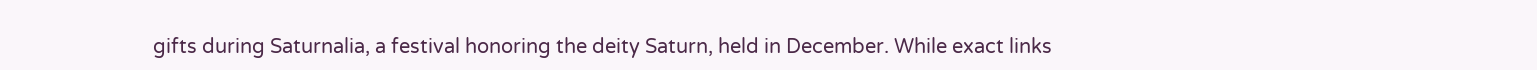gifts during Saturnalia, a festival honoring the deity Saturn, held in December. While exact links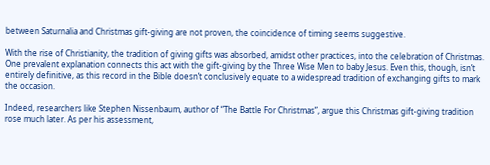between Saturnalia and Christmas gift-giving are not proven, the coincidence of timing seems suggestive.

With the rise of Christianity, the tradition of giving gifts was absorbed, amidst other practices, into the celebration of Christmas. One prevalent explanation connects this act with the gift-giving by the Three Wise Men to baby Jesus. Even this, though, isn’t entirely definitive, as this record in the Bible doesn’t conclusively equate to a widespread tradition of exchanging gifts to mark the occasion.

Indeed, researchers like Stephen Nissenbaum, author of “The Battle For Christmas”, argue this Christmas gift-giving tradition rose much later. As per his assessment,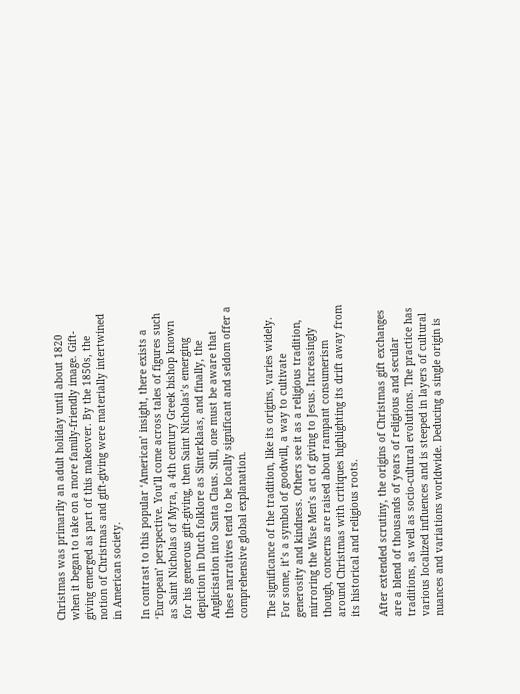Christmas was primarily an adult holiday until about 1820 when it began to take on a more family-friendly image. Gift-giving emerged as part of this makeover. By the 1850s, the notion of Christmas and gift-giving were materially intertwined in American society.

In contrast to this popular ‘American’ insight, there exists a ‘European’ perspective. You’ll come across tales of figures such as Saint Nicholas of Myra, a 4th century Greek bishop known for his generous gift-giving, then Saint Nicholas’s emerging depiction in Dutch folklore as Sinterklaas, and finally, the Anglicisation into Santa Claus. Still, one must be aware that these narratives tend to be locally significant and seldom offer a comprehensive global explanation.

The significance of the tradition, like its origins, varies widely. For some, it’s a symbol of goodwill, a way to cultivate generosity and kindness. Others see it as a religious tradition, mirroring the Wise Men’s act of giving to Jesus. Increasingly though, concerns are raised about rampant consumerism around Christmas with critiques highlighting its drift away from its historical and religious roots.

After extended scrutiny, the origins of Christmas gift exchanges are a blend of thousands of years of religious and secular traditions, as well as socio-cultural evolutions. The practice has various localized influences and is steeped in layers of cultural nuances and variations worldwide. Deducing a single origin is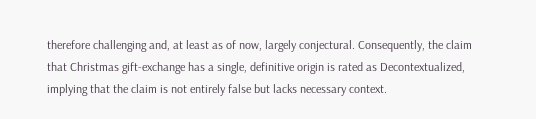therefore challenging and, at least as of now, largely conjectural. Consequently, the claim that Christmas gift-exchange has a single, definitive origin is rated as Decontextualized, implying that the claim is not entirely false but lacks necessary context.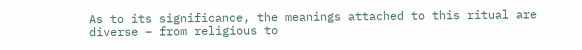As to its significance, the meanings attached to this ritual are diverse – from religious to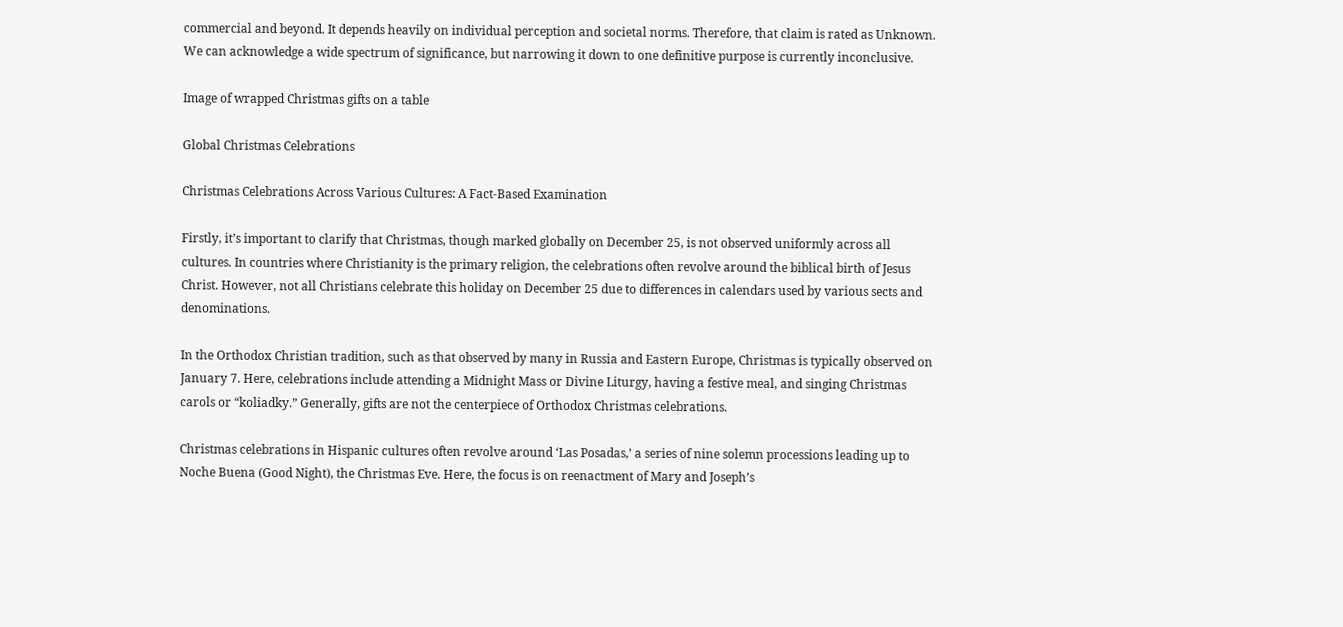commercial and beyond. It depends heavily on individual perception and societal norms. Therefore, that claim is rated as Unknown. We can acknowledge a wide spectrum of significance, but narrowing it down to one definitive purpose is currently inconclusive.

Image of wrapped Christmas gifts on a table

Global Christmas Celebrations

Christmas Celebrations Across Various Cultures: A Fact-Based Examination

Firstly, it’s important to clarify that Christmas, though marked globally on December 25, is not observed uniformly across all cultures. In countries where Christianity is the primary religion, the celebrations often revolve around the biblical birth of Jesus Christ. However, not all Christians celebrate this holiday on December 25 due to differences in calendars used by various sects and denominations.

In the Orthodox Christian tradition, such as that observed by many in Russia and Eastern Europe, Christmas is typically observed on January 7. Here, celebrations include attending a Midnight Mass or Divine Liturgy, having a festive meal, and singing Christmas carols or “koliadky.” Generally, gifts are not the centerpiece of Orthodox Christmas celebrations.

Christmas celebrations in Hispanic cultures often revolve around ‘Las Posadas,’ a series of nine solemn processions leading up to Noche Buena (Good Night), the Christmas Eve. Here, the focus is on reenactment of Mary and Joseph’s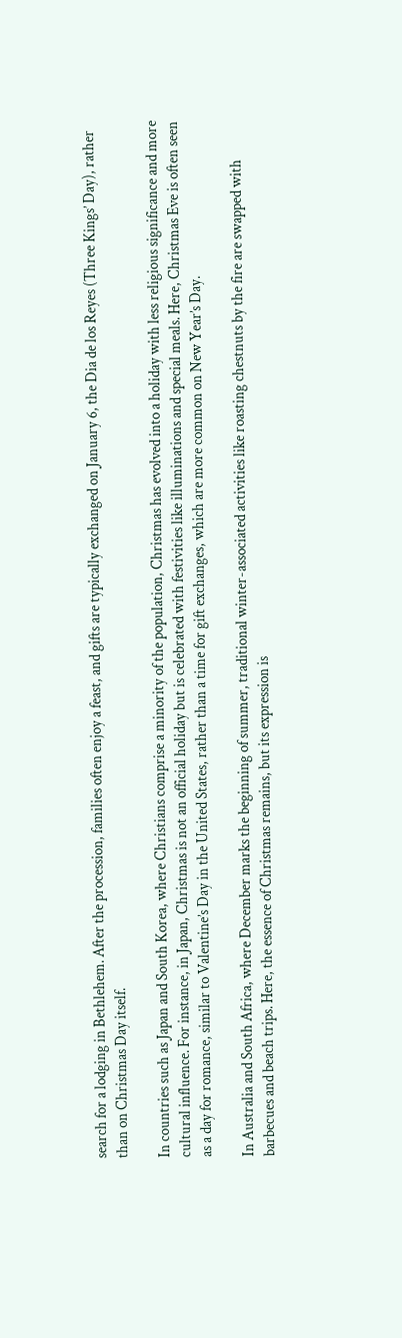search for a lodging in Bethlehem. After the procession, families often enjoy a feast, and gifts are typically exchanged on January 6, the Dia de los Reyes (Three Kings’ Day), rather than on Christmas Day itself.

In countries such as Japan and South Korea, where Christians comprise a minority of the population, Christmas has evolved into a holiday with less religious significance and more cultural influence. For instance, in Japan, Christmas is not an official holiday but is celebrated with festivities like illuminations and special meals. Here, Christmas Eve is often seen as a day for romance, similar to Valentine’s Day in the United States, rather than a time for gift exchanges, which are more common on New Year’s Day.

In Australia and South Africa, where December marks the beginning of summer, traditional winter-associated activities like roasting chestnuts by the fire are swapped with barbecues and beach trips. Here, the essence of Christmas remains, but its expression is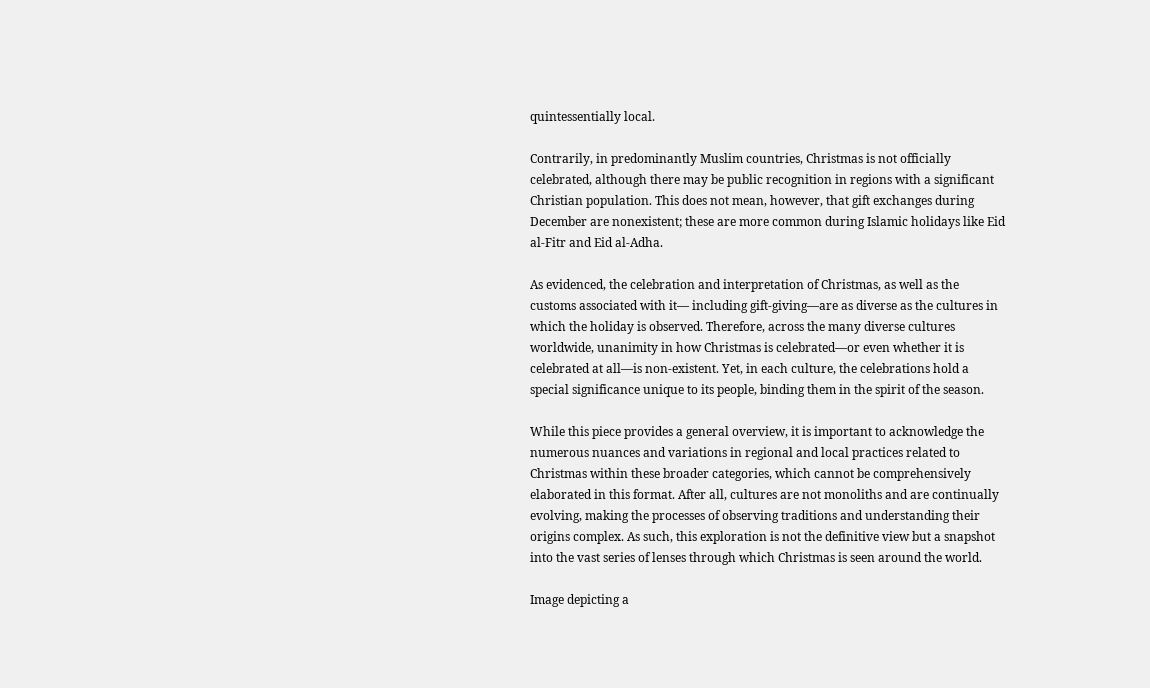quintessentially local.

Contrarily, in predominantly Muslim countries, Christmas is not officially celebrated, although there may be public recognition in regions with a significant Christian population. This does not mean, however, that gift exchanges during December are nonexistent; these are more common during Islamic holidays like Eid al-Fitr and Eid al-Adha.

As evidenced, the celebration and interpretation of Christmas, as well as the customs associated with it–– including gift-giving––are as diverse as the cultures in which the holiday is observed. Therefore, across the many diverse cultures worldwide, unanimity in how Christmas is celebrated––or even whether it is celebrated at all—is non-existent. Yet, in each culture, the celebrations hold a special significance unique to its people, binding them in the spirit of the season.

While this piece provides a general overview, it is important to acknowledge the numerous nuances and variations in regional and local practices related to Christmas within these broader categories, which cannot be comprehensively elaborated in this format. After all, cultures are not monoliths and are continually evolving, making the processes of observing traditions and understanding their origins complex. As such, this exploration is not the definitive view but a snapshot into the vast series of lenses through which Christmas is seen around the world.

Image depicting a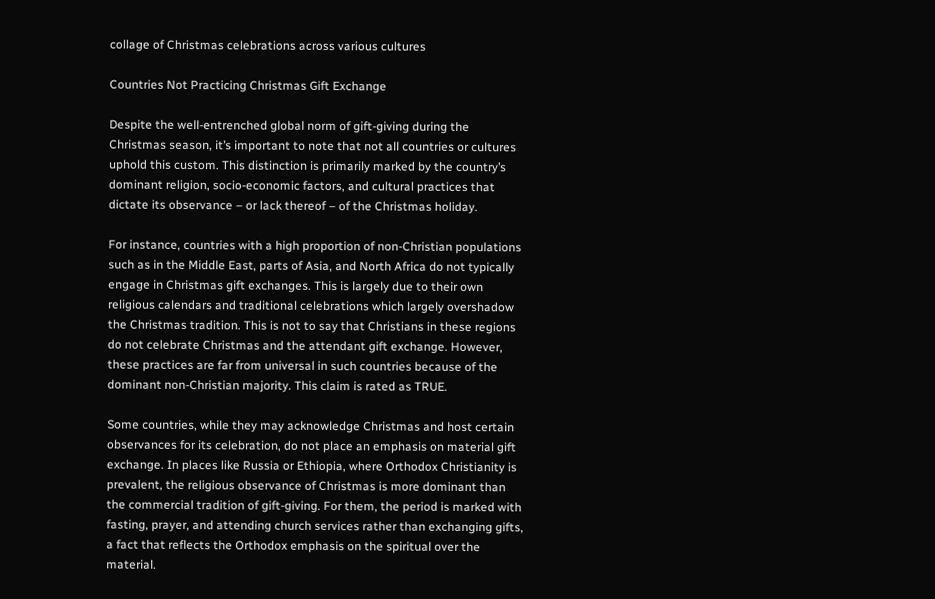collage of Christmas celebrations across various cultures

Countries Not Practicing Christmas Gift Exchange

Despite the well-entrenched global norm of gift-giving during the Christmas season, it’s important to note that not all countries or cultures uphold this custom. This distinction is primarily marked by the country’s dominant religion, socio-economic factors, and cultural practices that dictate its observance – or lack thereof – of the Christmas holiday.

For instance, countries with a high proportion of non-Christian populations such as in the Middle East, parts of Asia, and North Africa do not typically engage in Christmas gift exchanges. This is largely due to their own religious calendars and traditional celebrations which largely overshadow the Christmas tradition. This is not to say that Christians in these regions do not celebrate Christmas and the attendant gift exchange. However, these practices are far from universal in such countries because of the dominant non-Christian majority. This claim is rated as TRUE.

Some countries, while they may acknowledge Christmas and host certain observances for its celebration, do not place an emphasis on material gift exchange. In places like Russia or Ethiopia, where Orthodox Christianity is prevalent, the religious observance of Christmas is more dominant than the commercial tradition of gift-giving. For them, the period is marked with fasting, prayer, and attending church services rather than exchanging gifts, a fact that reflects the Orthodox emphasis on the spiritual over the material.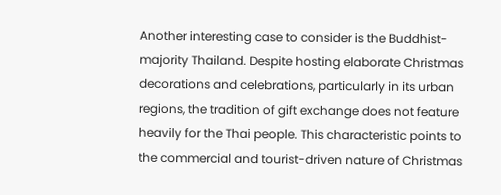Another interesting case to consider is the Buddhist-majority Thailand. Despite hosting elaborate Christmas decorations and celebrations, particularly in its urban regions, the tradition of gift exchange does not feature heavily for the Thai people. This characteristic points to the commercial and tourist-driven nature of Christmas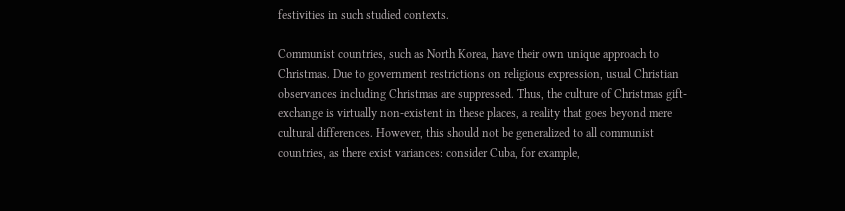festivities in such studied contexts.

Communist countries, such as North Korea, have their own unique approach to Christmas. Due to government restrictions on religious expression, usual Christian observances including Christmas are suppressed. Thus, the culture of Christmas gift-exchange is virtually non-existent in these places, a reality that goes beyond mere cultural differences. However, this should not be generalized to all communist countries, as there exist variances: consider Cuba, for example,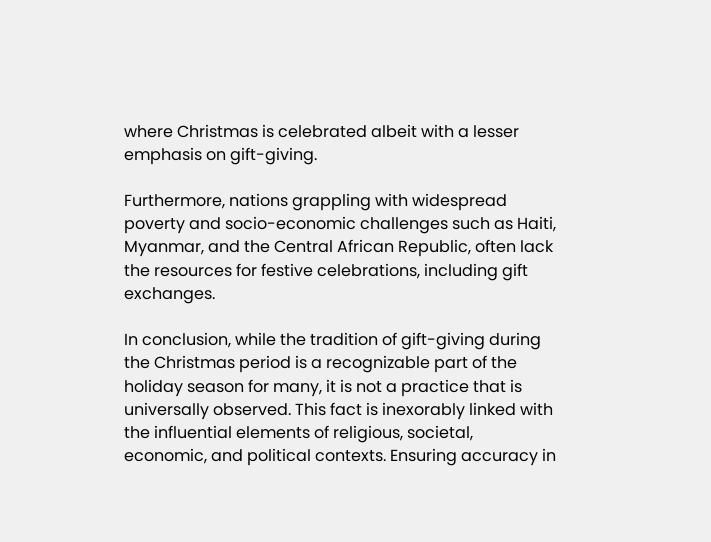where Christmas is celebrated albeit with a lesser emphasis on gift-giving.

Furthermore, nations grappling with widespread poverty and socio-economic challenges such as Haiti, Myanmar, and the Central African Republic, often lack the resources for festive celebrations, including gift exchanges.

In conclusion, while the tradition of gift-giving during the Christmas period is a recognizable part of the holiday season for many, it is not a practice that is universally observed. This fact is inexorably linked with the influential elements of religious, societal, economic, and political contexts. Ensuring accuracy in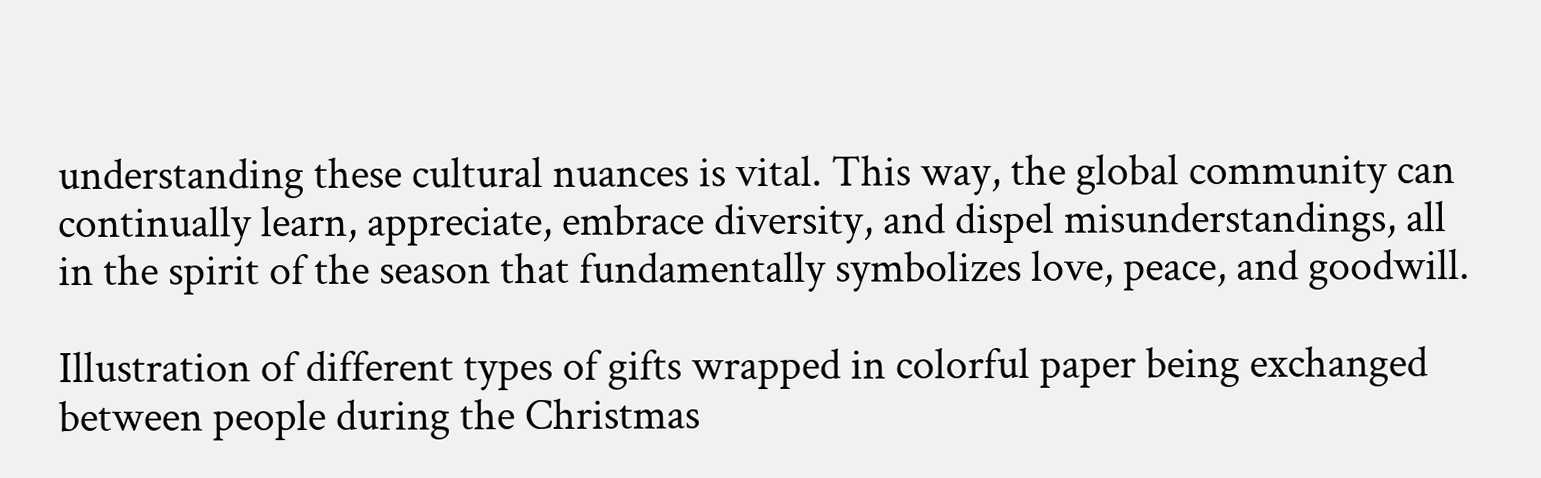understanding these cultural nuances is vital. This way, the global community can continually learn, appreciate, embrace diversity, and dispel misunderstandings, all in the spirit of the season that fundamentally symbolizes love, peace, and goodwill.

Illustration of different types of gifts wrapped in colorful paper being exchanged between people during the Christmas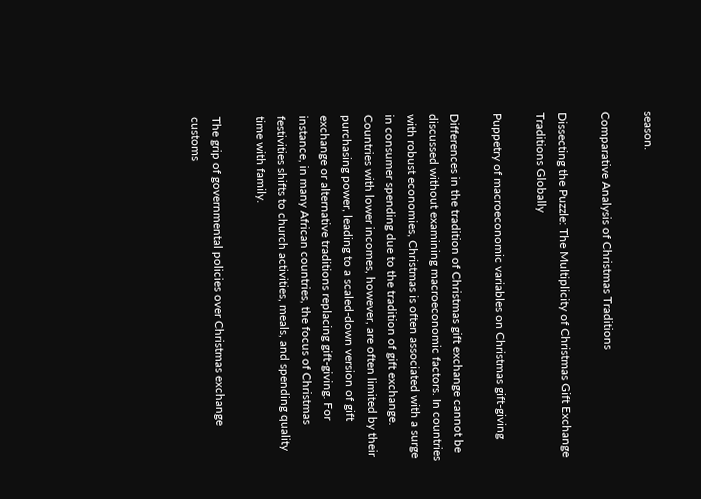season.

Comparative Analysis of Christmas Traditions

Dissecting the Puzzle: The Multiplicity of Christmas Gift Exchange Traditions Globally

Puppetry of macroeconomic variables on Christmas gift-giving

Differences in the tradition of Christmas gift exchange cannot be discussed without examining macroeconomic factors. In countries with robust economies, Christmas is often associated with a surge in consumer spending due to the tradition of gift exchange. Countries with lower incomes, however, are often limited by their purchasing power, leading to a scaled-down version of gift exchange or alternative traditions replacing gift-giving. For instance, in many African countries, the focus of Christmas festivities shifts to church activities, meals, and spending quality time with family.

The grip of governmental policies over Christmas exchange customs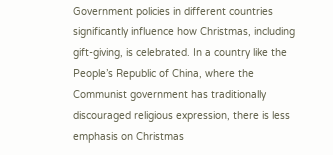Government policies in different countries significantly influence how Christmas, including gift-giving, is celebrated. In a country like the People’s Republic of China, where the Communist government has traditionally discouraged religious expression, there is less emphasis on Christmas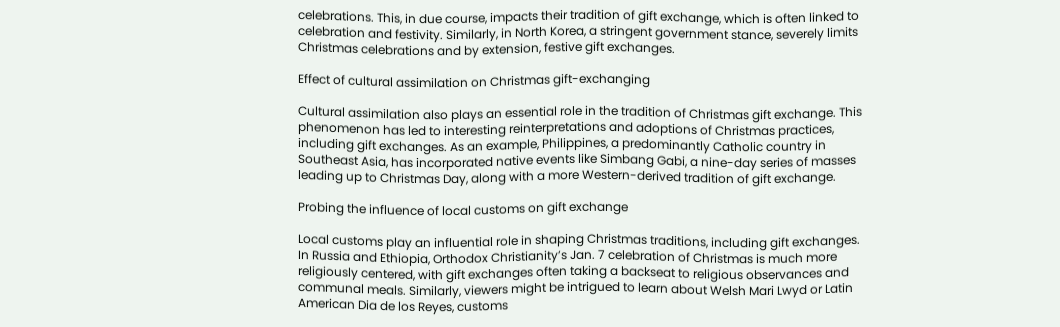celebrations. This, in due course, impacts their tradition of gift exchange, which is often linked to celebration and festivity. Similarly, in North Korea, a stringent government stance, severely limits Christmas celebrations and by extension, festive gift exchanges.

Effect of cultural assimilation on Christmas gift-exchanging

Cultural assimilation also plays an essential role in the tradition of Christmas gift exchange. This phenomenon has led to interesting reinterpretations and adoptions of Christmas practices, including gift exchanges. As an example, Philippines, a predominantly Catholic country in Southeast Asia, has incorporated native events like Simbang Gabi, a nine-day series of masses leading up to Christmas Day, along with a more Western-derived tradition of gift exchange.

Probing the influence of local customs on gift exchange

Local customs play an influential role in shaping Christmas traditions, including gift exchanges. In Russia and Ethiopia, Orthodox Christianity’s Jan. 7 celebration of Christmas is much more religiously centered, with gift exchanges often taking a backseat to religious observances and communal meals. Similarly, viewers might be intrigued to learn about Welsh Mari Lwyd or Latin American Dia de los Reyes, customs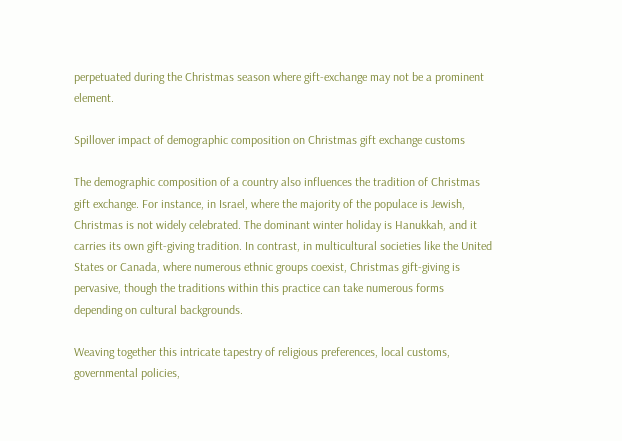perpetuated during the Christmas season where gift-exchange may not be a prominent element.

Spillover impact of demographic composition on Christmas gift exchange customs

The demographic composition of a country also influences the tradition of Christmas gift exchange. For instance, in Israel, where the majority of the populace is Jewish, Christmas is not widely celebrated. The dominant winter holiday is Hanukkah, and it carries its own gift-giving tradition. In contrast, in multicultural societies like the United States or Canada, where numerous ethnic groups coexist, Christmas gift-giving is pervasive, though the traditions within this practice can take numerous forms depending on cultural backgrounds.

Weaving together this intricate tapestry of religious preferences, local customs, governmental policies,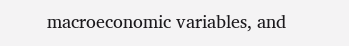macroeconomic variables, and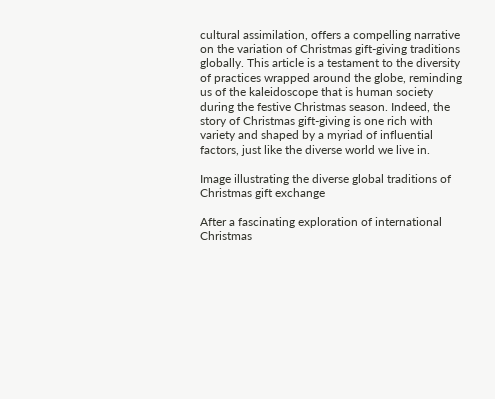cultural assimilation, offers a compelling narrative on the variation of Christmas gift-giving traditions globally. This article is a testament to the diversity of practices wrapped around the globe, reminding us of the kaleidoscope that is human society during the festive Christmas season. Indeed, the story of Christmas gift-giving is one rich with variety and shaped by a myriad of influential factors, just like the diverse world we live in.

Image illustrating the diverse global traditions of Christmas gift exchange

After a fascinating exploration of international Christmas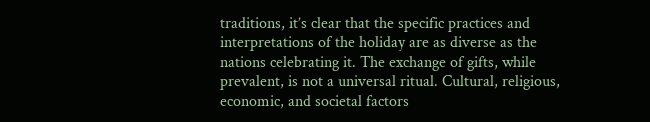traditions, it’s clear that the specific practices and interpretations of the holiday are as diverse as the nations celebrating it. The exchange of gifts, while prevalent, is not a universal ritual. Cultural, religious, economic, and societal factors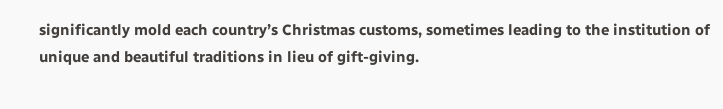significantly mold each country’s Christmas customs, sometimes leading to the institution of unique and beautiful traditions in lieu of gift-giving.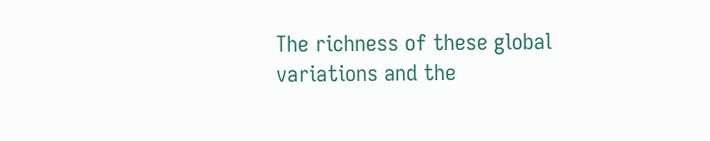The richness of these global variations and the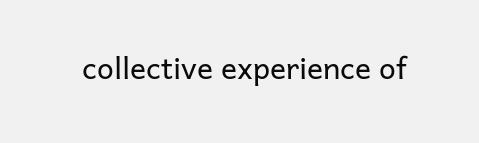collective experience of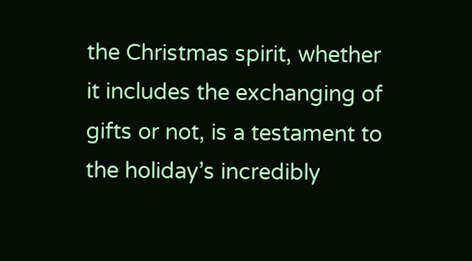the Christmas spirit, whether it includes the exchanging of gifts or not, is a testament to the holiday’s incredibly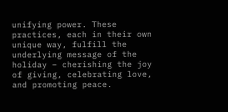unifying power. These practices, each in their own unique way, fulfill the underlying message of the holiday – cherishing the joy of giving, celebrating love, and promoting peace.